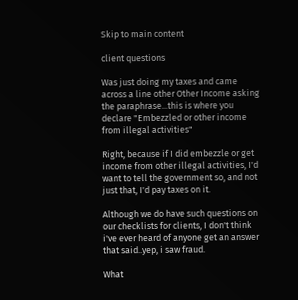Skip to main content

client questions

Was just doing my taxes and came across a line other Other Income asking the paraphrase...this is where you declare "Embezzled or other income from illegal activities"

Right, because if I did embezzle or get income from other illegal activities, I'd want to tell the government so, and not just that, I'd pay taxes on it.

Although we do have such questions on our checklists for clients, I don't think i've ever heard of anyone get an answer that said..yep, i saw fraud.

What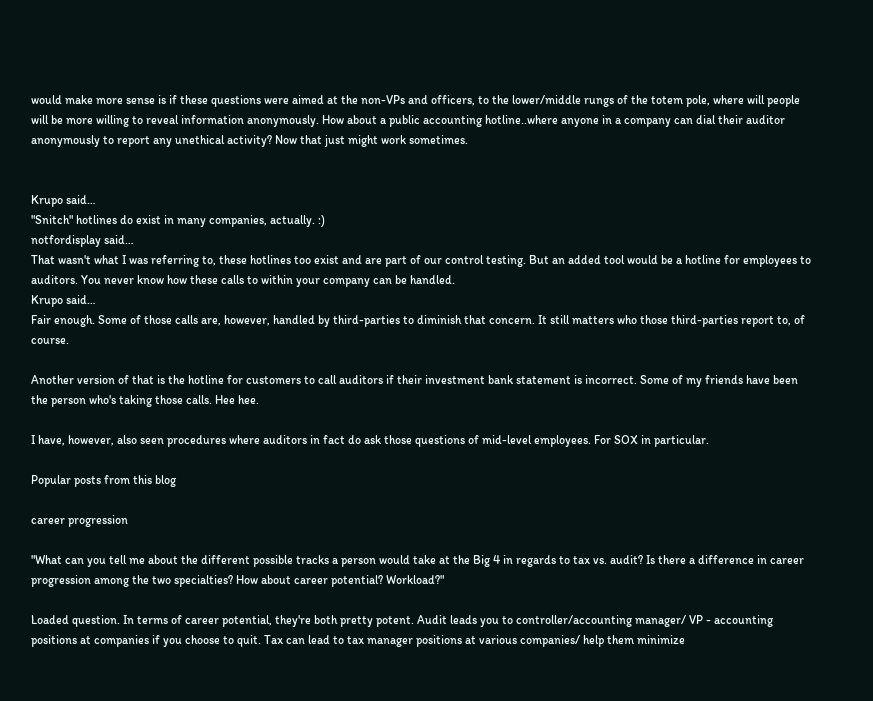would make more sense is if these questions were aimed at the non-VPs and officers, to the lower/middle rungs of the totem pole, where will people will be more willing to reveal information anonymously. How about a public accounting hotline..where anyone in a company can dial their auditor anonymously to report any unethical activity? Now that just might work sometimes.


Krupo said…
"Snitch" hotlines do exist in many companies, actually. :)
notfordisplay said…
That wasn't what I was referring to, these hotlines too exist and are part of our control testing. But an added tool would be a hotline for employees to auditors. You never know how these calls to within your company can be handled.
Krupo said…
Fair enough. Some of those calls are, however, handled by third-parties to diminish that concern. It still matters who those third-parties report to, of course.

Another version of that is the hotline for customers to call auditors if their investment bank statement is incorrect. Some of my friends have been the person who's taking those calls. Hee hee.

I have, however, also seen procedures where auditors in fact do ask those questions of mid-level employees. For SOX in particular.

Popular posts from this blog

career progression

"What can you tell me about the different possible tracks a person would take at the Big 4 in regards to tax vs. audit? Is there a difference in career progression among the two specialties? How about career potential? Workload?"

Loaded question. In terms of career potential, they're both pretty potent. Audit leads you to controller/accounting manager/ VP - accounting positions at companies if you choose to quit. Tax can lead to tax manager positions at various companies/ help them minimize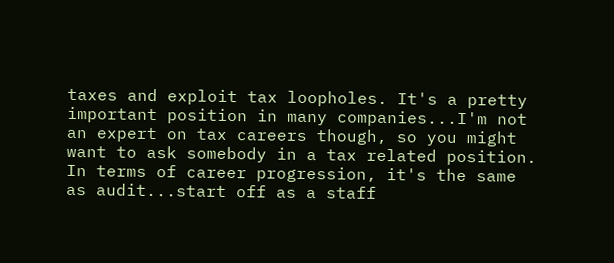taxes and exploit tax loopholes. It's a pretty important position in many companies...I'm not an expert on tax careers though, so you might want to ask somebody in a tax related position.
In terms of career progression, it's the same as audit...start off as a staff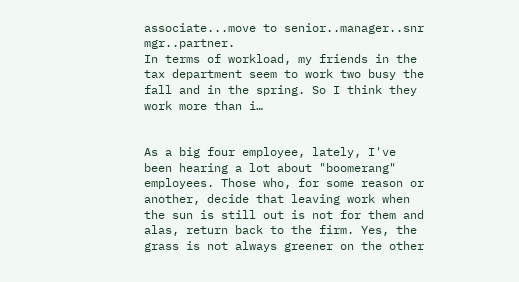associate...move to senior..manager..snr mgr..partner.
In terms of workload, my friends in the tax department seem to work two busy the fall and in the spring. So I think they work more than i…


As a big four employee, lately, I've been hearing a lot about "boomerang" employees. Those who, for some reason or another, decide that leaving work when the sun is still out is not for them and alas, return back to the firm. Yes, the grass is not always greener on the other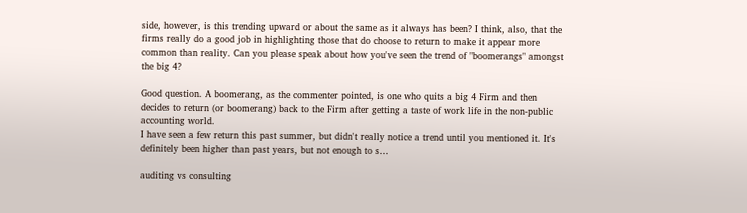side, however, is this trending upward or about the same as it always has been? I think, also, that the firms really do a good job in highlighting those that do choose to return to make it appear more common than reality. Can you please speak about how you've seen the trend of "boomerangs" amongst the big 4?

Good question. A boomerang, as the commenter pointed, is one who quits a big 4 Firm and then decides to return (or boomerang) back to the Firm after getting a taste of work life in the non-public accounting world.
I have seen a few return this past summer, but didn't really notice a trend until you mentioned it. It's definitely been higher than past years, but not enough to s…

auditing vs consulting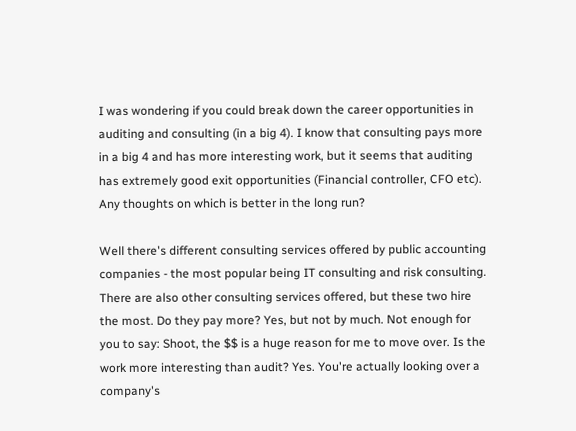I was wondering if you could break down the career opportunities in auditing and consulting (in a big 4). I know that consulting pays more in a big 4 and has more interesting work, but it seems that auditing has extremely good exit opportunities (Financial controller, CFO etc). Any thoughts on which is better in the long run?

Well there's different consulting services offered by public accounting companies - the most popular being IT consulting and risk consulting. There are also other consulting services offered, but these two hire the most. Do they pay more? Yes, but not by much. Not enough for you to say: Shoot, the $$ is a huge reason for me to move over. Is the work more interesting than audit? Yes. You're actually looking over a company's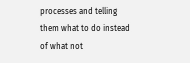processes and telling them what to do instead of what not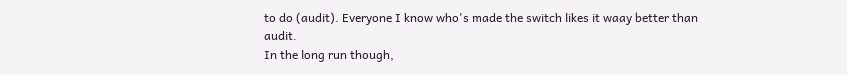to do (audit). Everyone I know who's made the switch likes it waay better than audit.
In the long run though,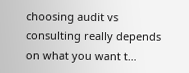choosing audit vs consulting really depends on what you want t…